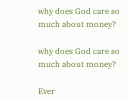why does God care so much about money?

why does God care so much about money?

Ever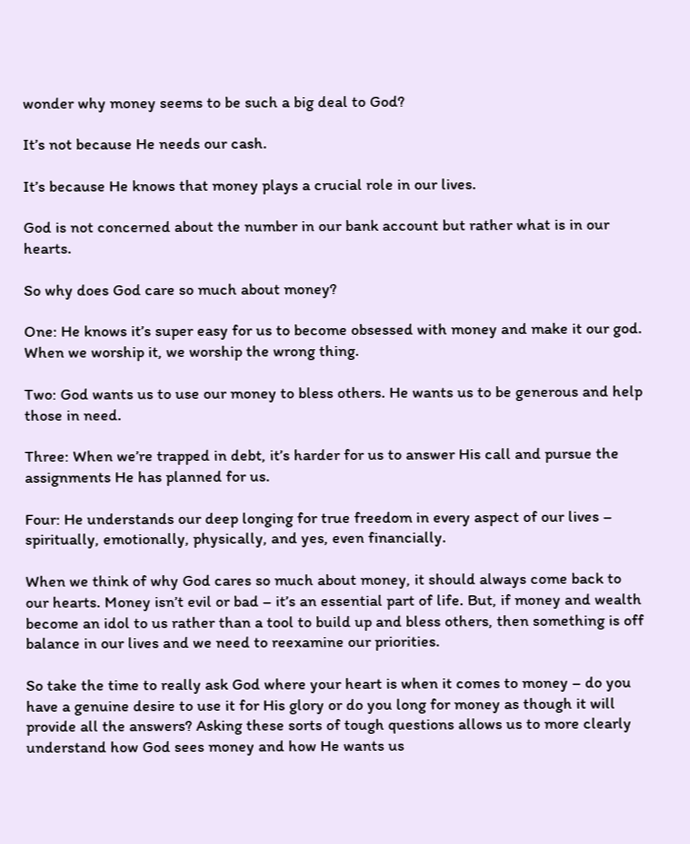wonder why money seems to be such a big deal to God?

It’s not because He needs our cash.

It’s because He knows that money plays a crucial role in our lives.

God is not concerned about the number in our bank account but rather what is in our hearts.

So why does God care so much about money?

One: He knows it’s super easy for us to become obsessed with money and make it our god. When we worship it, we worship the wrong thing.

Two: God wants us to use our money to bless others. He wants us to be generous and help those in need.

Three: When we’re trapped in debt, it’s harder for us to answer His call and pursue the assignments He has planned for us.

Four: He understands our deep longing for true freedom in every aspect of our lives – spiritually, emotionally, physically, and yes, even financially.

When we think of why God cares so much about money, it should always come back to our hearts. Money isn’t evil or bad – it’s an essential part of life. But, if money and wealth become an idol to us rather than a tool to build up and bless others, then something is off balance in our lives and we need to reexamine our priorities.

So take the time to really ask God where your heart is when it comes to money – do you have a genuine desire to use it for His glory or do you long for money as though it will provide all the answers? Asking these sorts of tough questions allows us to more clearly understand how God sees money and how He wants us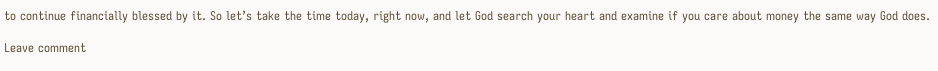to continue financially blessed by it. So let’s take the time today, right now, and let God search your heart and examine if you care about money the same way God does.

Leave comment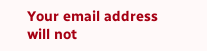Your email address will not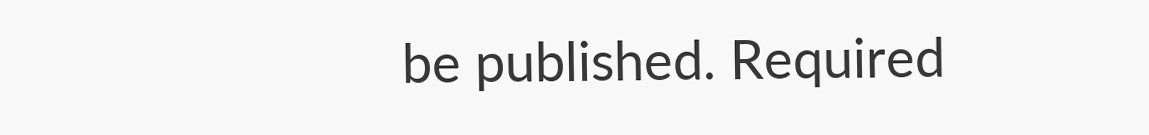be published. Required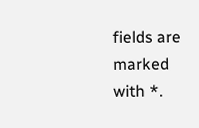fields are marked with *.